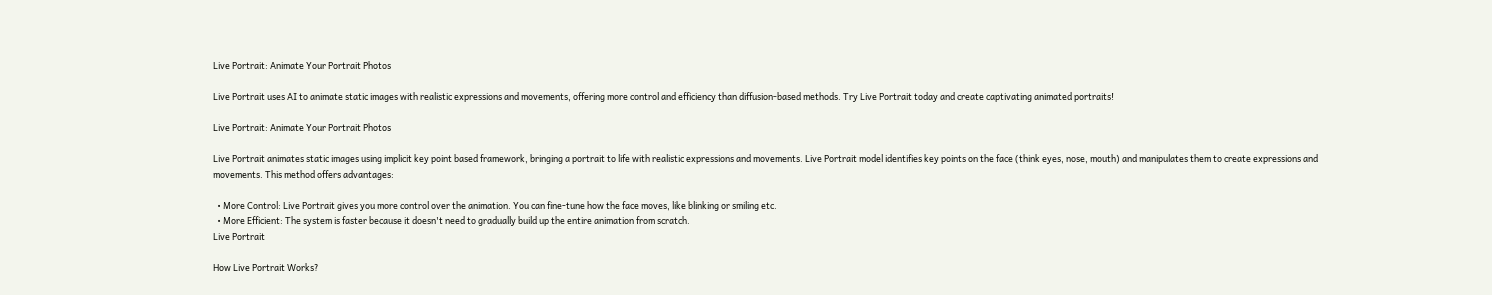Live Portrait: Animate Your Portrait Photos

Live Portrait uses AI to animate static images with realistic expressions and movements, offering more control and efficiency than diffusion-based methods. Try Live Portrait today and create captivating animated portraits!

Live Portrait: Animate Your Portrait Photos

Live Portrait animates static images using implicit key point based framework, bringing a portrait to life with realistic expressions and movements. Live Portrait model identifies key points on the face (think eyes, nose, mouth) and manipulates them to create expressions and movements. This method offers advantages:

  • More Control: Live Portrait gives you more control over the animation. You can fine-tune how the face moves, like blinking or smiling etc.
  • More Efficient: The system is faster because it doesn't need to gradually build up the entire animation from scratch.
Live Portrait

How Live Portrait Works?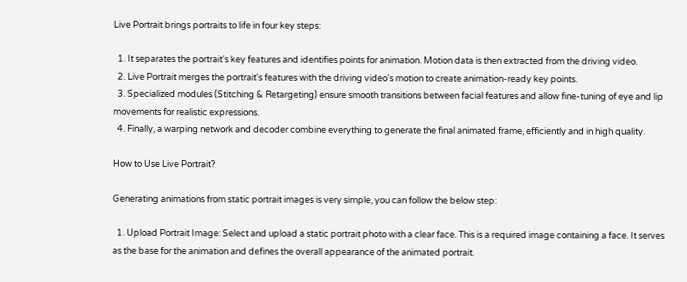Live Portrait brings portraits to life in four key steps:

  1. It separates the portrait's key features and identifies points for animation. Motion data is then extracted from the driving video.
  2. Live Portrait merges the portrait's features with the driving video's motion to create animation-ready key points.
  3. Specialized modules (Stitching & Retargeting) ensure smooth transitions between facial features and allow fine-tuning of eye and lip movements for realistic expressions.
  4. Finally, a warping network and decoder combine everything to generate the final animated frame, efficiently and in high quality.

How to Use Live Portrait?

Generating animations from static portrait images is very simple, you can follow the below step:

  1. Upload Portrait Image: Select and upload a static portrait photo with a clear face. This is a required image containing a face. It serves as the base for the animation and defines the overall appearance of the animated portrait.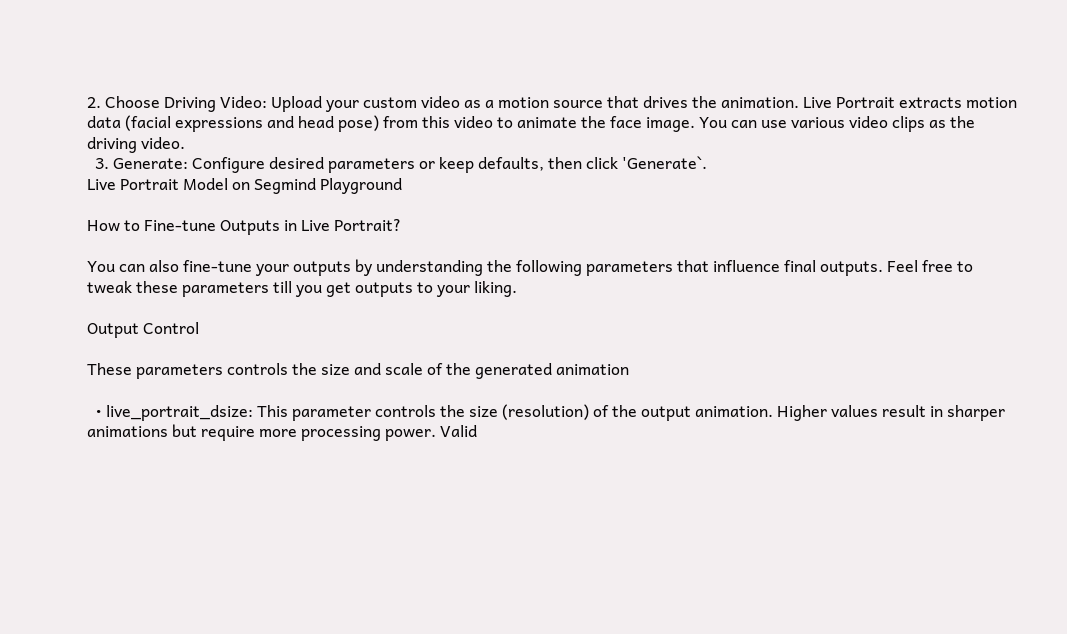2. Choose Driving Video: Upload your custom video as a motion source that drives the animation. Live Portrait extracts motion data (facial expressions and head pose) from this video to animate the face image. You can use various video clips as the driving video.
  3. Generate: Configure desired parameters or keep defaults, then click 'Generate`.
Live Portrait Model on Segmind Playground

How to Fine-tune Outputs in Live Portrait?

You can also fine-tune your outputs by understanding the following parameters that influence final outputs. Feel free to tweak these parameters till you get outputs to your liking.

Output Control

These parameters controls the size and scale of the generated animation

  • live_portrait_dsize: This parameter controls the size (resolution) of the output animation. Higher values result in sharper animations but require more processing power. Valid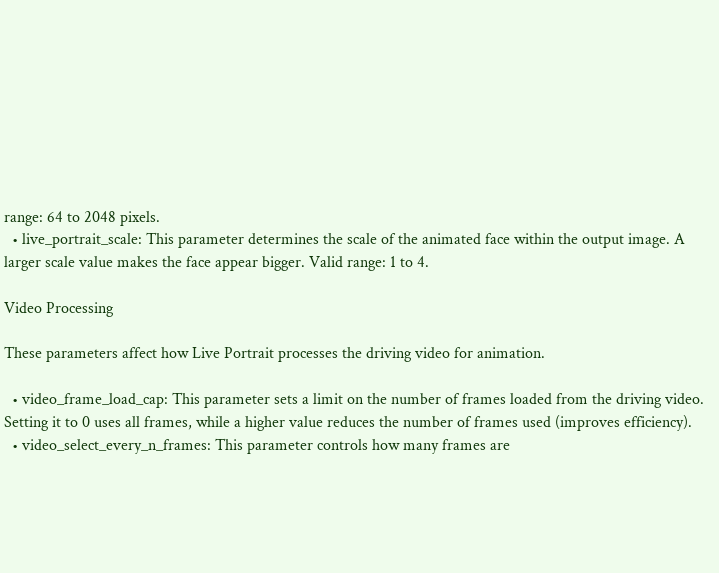range: 64 to 2048 pixels.
  • live_portrait_scale: This parameter determines the scale of the animated face within the output image. A larger scale value makes the face appear bigger. Valid range: 1 to 4.

Video Processing

These parameters affect how Live Portrait processes the driving video for animation.

  • video_frame_load_cap: This parameter sets a limit on the number of frames loaded from the driving video. Setting it to 0 uses all frames, while a higher value reduces the number of frames used (improves efficiency).
  • video_select_every_n_frames: This parameter controls how many frames are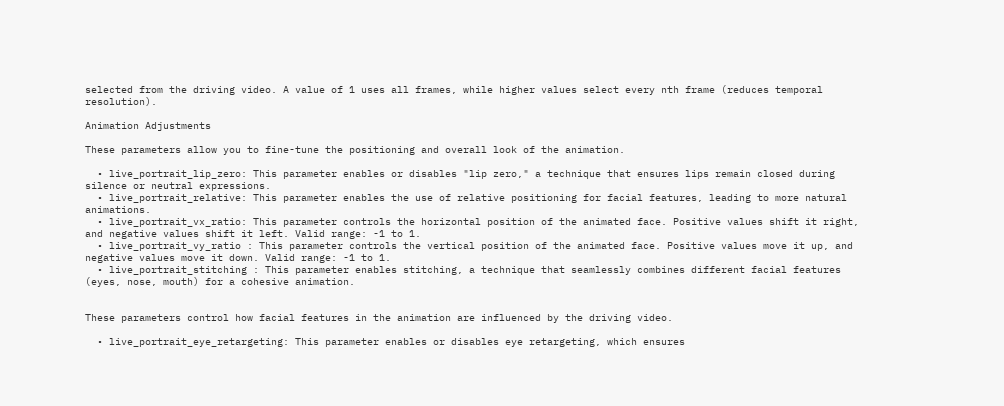selected from the driving video. A value of 1 uses all frames, while higher values select every nth frame (reduces temporal resolution).

Animation Adjustments

These parameters allow you to fine-tune the positioning and overall look of the animation.

  • live_portrait_lip_zero: This parameter enables or disables "lip zero," a technique that ensures lips remain closed during silence or neutral expressions.
  • live_portrait_relative: This parameter enables the use of relative positioning for facial features, leading to more natural animations.
  • live_portrait_vx_ratio: This parameter controls the horizontal position of the animated face. Positive values shift it right, and negative values shift it left. Valid range: -1 to 1.
  • live_portrait_vy_ratio : This parameter controls the vertical position of the animated face. Positive values move it up, and negative values move it down. Valid range: -1 to 1.
  • live_portrait_stitching : This parameter enables stitching, a technique that seamlessly combines different facial features (eyes, nose, mouth) for a cohesive animation.


These parameters control how facial features in the animation are influenced by the driving video.

  • live_portrait_eye_retargeting: This parameter enables or disables eye retargeting, which ensures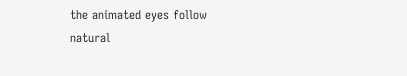the animated eyes follow natural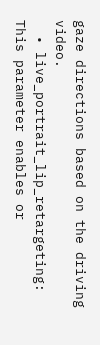gaze directions based on the driving video.
  • live_portrait_lip_retargeting: This parameter enables or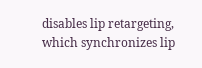disables lip retargeting, which synchronizes lip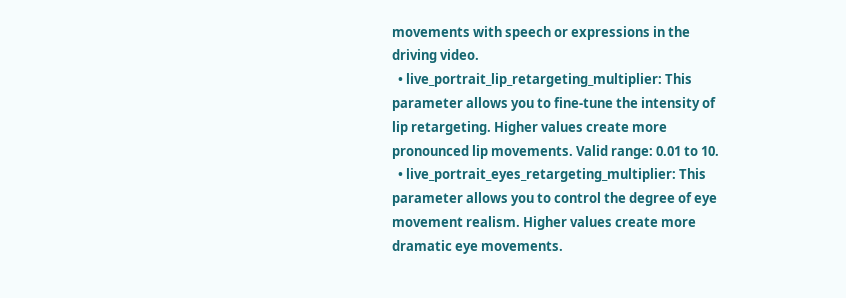movements with speech or expressions in the driving video.
  • live_portrait_lip_retargeting_multiplier: This parameter allows you to fine-tune the intensity of lip retargeting. Higher values create more pronounced lip movements. Valid range: 0.01 to 10.
  • live_portrait_eyes_retargeting_multiplier: This parameter allows you to control the degree of eye movement realism. Higher values create more dramatic eye movements.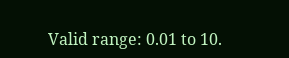Valid range: 0.01 to 10.